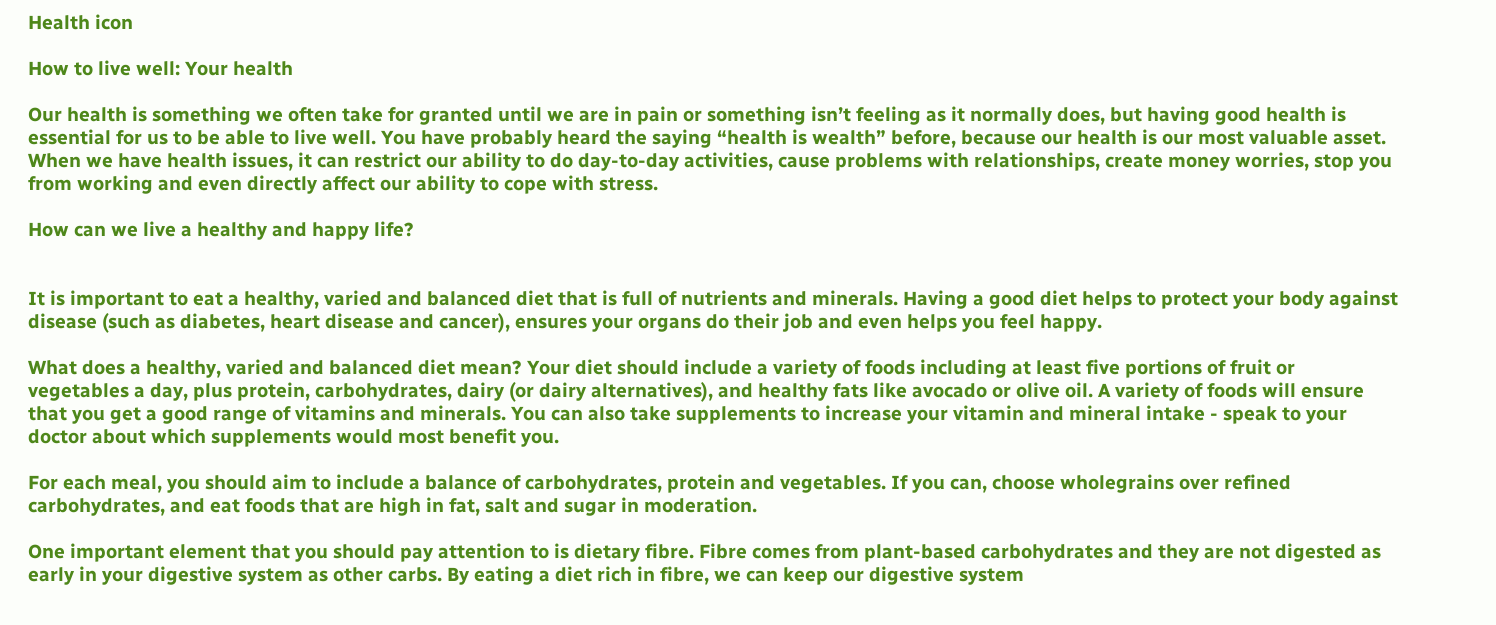Health icon

How to live well: Your health

Our health is something we often take for granted until we are in pain or something isn’t feeling as it normally does, but having good health is essential for us to be able to live well. You have probably heard the saying “health is wealth” before, because our health is our most valuable asset. When we have health issues, it can restrict our ability to do day-to-day activities, cause problems with relationships, create money worries, stop you from working and even directly affect our ability to cope with stress.

How can we live a healthy and happy life?


It is important to eat a healthy, varied and balanced diet that is full of nutrients and minerals. Having a good diet helps to protect your body against disease (such as diabetes, heart disease and cancer), ensures your organs do their job and even helps you feel happy.

What does a healthy, varied and balanced diet mean? Your diet should include a variety of foods including at least five portions of fruit or vegetables a day, plus protein, carbohydrates, dairy (or dairy alternatives), and healthy fats like avocado or olive oil. A variety of foods will ensure that you get a good range of vitamins and minerals. You can also take supplements to increase your vitamin and mineral intake - speak to your doctor about which supplements would most benefit you.

For each meal, you should aim to include a balance of carbohydrates, protein and vegetables. If you can, choose wholegrains over refined carbohydrates, and eat foods that are high in fat, salt and sugar in moderation.

One important element that you should pay attention to is dietary fibre. Fibre comes from plant-based carbohydrates and they are not digested as early in your digestive system as other carbs. By eating a diet rich in fibre, we can keep our digestive system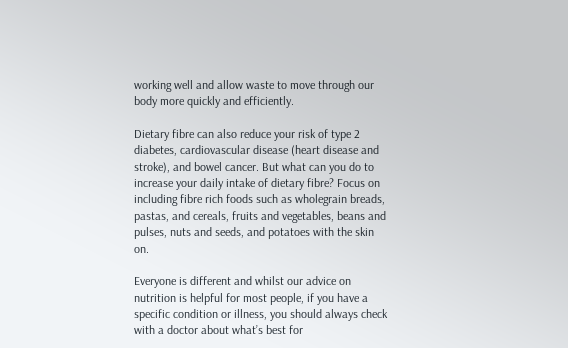working well and allow waste to move through our body more quickly and efficiently.

Dietary fibre can also reduce your risk of type 2 diabetes, cardiovascular disease (heart disease and stroke), and bowel cancer. But what can you do to increase your daily intake of dietary fibre? Focus on including fibre rich foods such as wholegrain breads, pastas, and cereals, fruits and vegetables, beans and pulses, nuts and seeds, and potatoes with the skin on.

Everyone is different and whilst our advice on nutrition is helpful for most people, if you have a specific condition or illness, you should always check with a doctor about what’s best for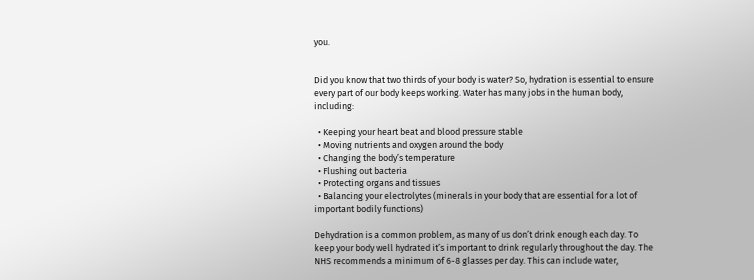you.


Did you know that two thirds of your body is water? So, hydration is essential to ensure every part of our body keeps working. Water has many jobs in the human body, including:

  • Keeping your heart beat and blood pressure stable
  • Moving nutrients and oxygen around the body
  • Changing the body’s temperature
  • Flushing out bacteria
  • Protecting organs and tissues
  • Balancing your electrolytes (minerals in your body that are essential for a lot of important bodily functions)

Dehydration is a common problem, as many of us don’t drink enough each day. To keep your body well hydrated it’s important to drink regularly throughout the day. The NHS recommends a minimum of 6-8 glasses per day. This can include water,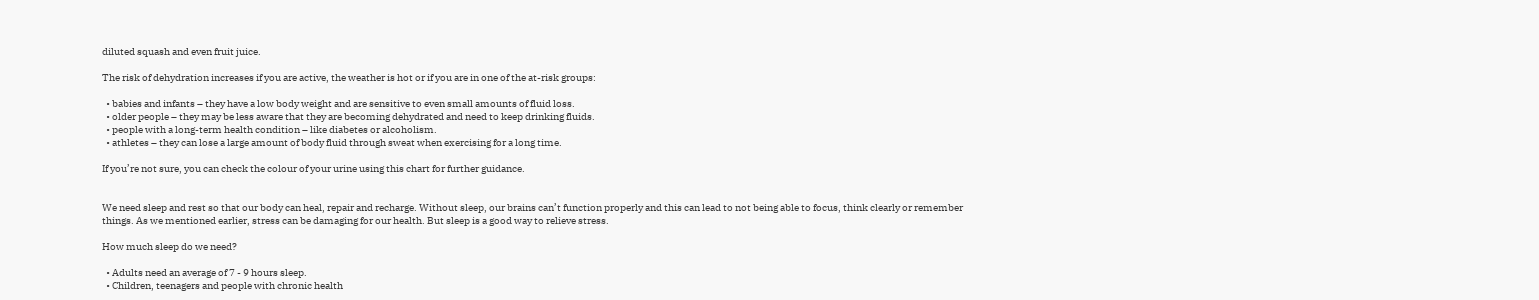diluted squash and even fruit juice.

The risk of dehydration increases if you are active, the weather is hot or if you are in one of the at-risk groups:

  • babies and infants – they have a low body weight and are sensitive to even small amounts of fluid loss.
  • older people – they may be less aware that they are becoming dehydrated and need to keep drinking fluids.
  • people with a long-term health condition – like diabetes or alcoholism.
  • athletes – they can lose a large amount of body fluid through sweat when exercising for a long time.

If you’re not sure, you can check the colour of your urine using this chart for further guidance.


We need sleep and rest so that our body can heal, repair and recharge. Without sleep, our brains can’t function properly and this can lead to not being able to focus, think clearly or remember things. As we mentioned earlier, stress can be damaging for our health. But sleep is a good way to relieve stress.

How much sleep do we need?

  • Adults need an average of 7 - 9 hours sleep.
  • Children, teenagers and people with chronic health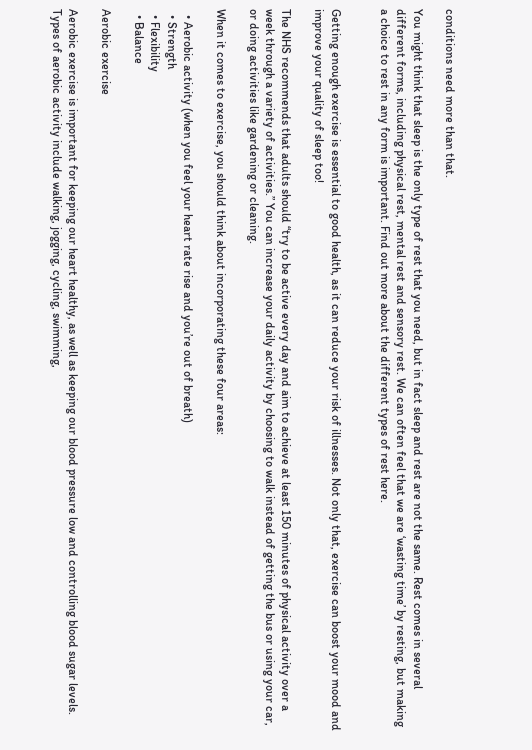conditions need more than that.

You might think that sleep is the only type of rest that you need, but in fact sleep and rest are not the same. Rest comes in several different forms, including physical rest, mental rest and sensory rest. We can often feel that we are ‘wasting time’ by resting, but making a choice to rest in any form is important. Find out more about the different types of rest here.


Getting enough exercise is essential to good health, as it can reduce your risk of illnesses. Not only that, exercise can boost your mood and improve your quality of sleep too!

The NHS recommends that adults should “try to be active every day and aim to achieve at least 150 minutes of physical activity over a week through a variety of activities.” You can increase your daily activity by choosing to walk instead of getting the bus or using your car, or doing activities like gardening or cleaning.

When it comes to exercise, you should think about incorporating these four areas:

  • Aerobic activity (when you feel your heart rate rise and you’re out of breath)
  • Strength
  • Flexibility
  • Balance

Aerobic exercise

Aerobic exercise is important for keeping our heart healthy, as well as keeping our blood pressure low and controlling blood sugar levels. Types of aerobic activity include walking, jogging, cycling, swimming,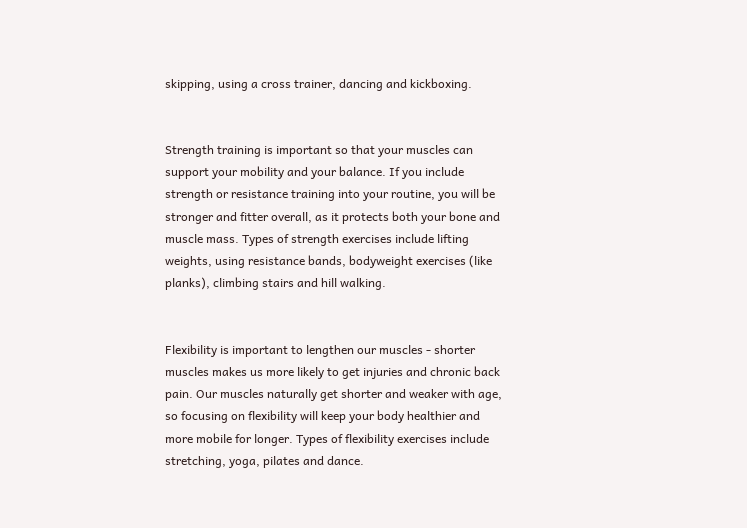skipping, using a cross trainer, dancing and kickboxing.


Strength training is important so that your muscles can support your mobility and your balance. If you include strength or resistance training into your routine, you will be stronger and fitter overall, as it protects both your bone and muscle mass. Types of strength exercises include lifting weights, using resistance bands, bodyweight exercises (like planks), climbing stairs and hill walking.


Flexibility is important to lengthen our muscles - shorter muscles makes us more likely to get injuries and chronic back pain. Our muscles naturally get shorter and weaker with age, so focusing on flexibility will keep your body healthier and more mobile for longer. Types of flexibility exercises include stretching, yoga, pilates and dance.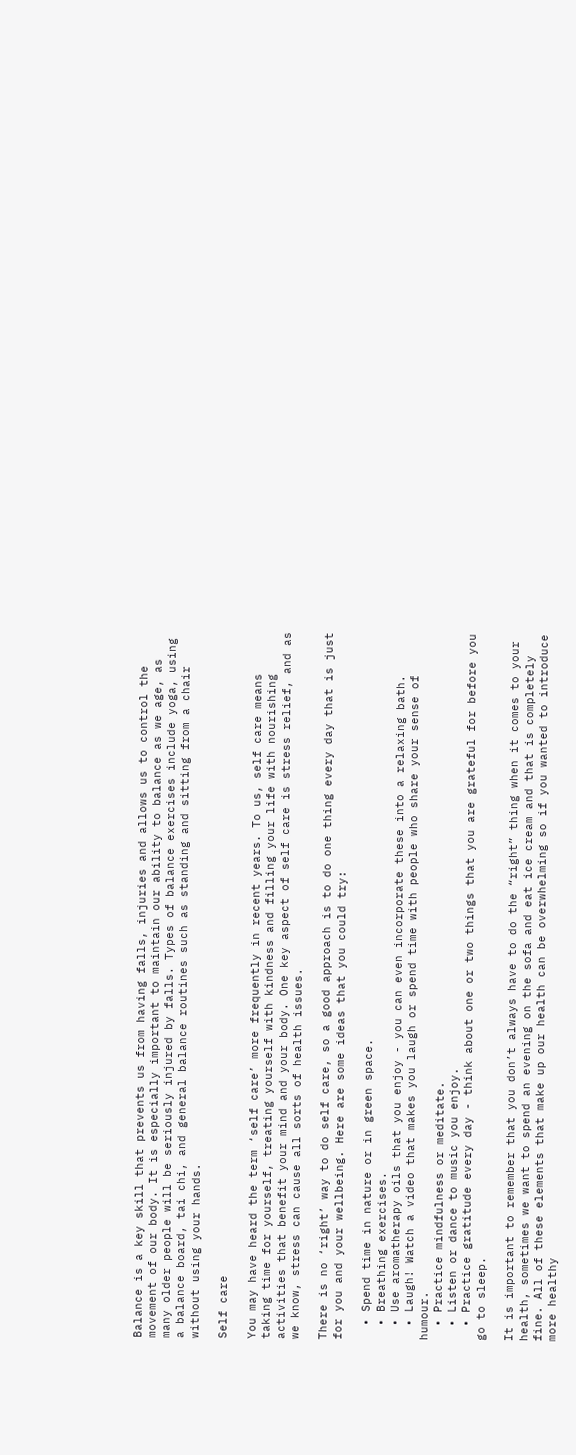Balance is a key skill that prevents us from having falls, injuries and allows us to control the movement of our body. It is especially important to maintain our ability to balance as we age, as many older people will be seriously injured by falls. Types of balance exercises include yoga, using a balance board, tai chi, and general balance routines such as standing and sitting from a chair without using your hands.

Self care

You may have heard the term ‘self care’ more frequently in recent years. To us, self care means taking time for yourself, treating yourself with kindness and filling your life with nourishing activities that benefit your mind and your body. One key aspect of self care is stress relief, and as we know, stress can cause all sorts of health issues.

There is no ‘right’ way to do self care, so a good approach is to do one thing every day that is just for you and your wellbeing. Here are some ideas that you could try:

  • Spend time in nature or in green space.
  • Breathing exercises.
  • Use aromatherapy oils that you enjoy - you can even incorporate these into a relaxing bath.
  • Laugh! Watch a video that makes you laugh or spend time with people who share your sense of humour.
  • Practice mindfulness or meditate.
  • Listen or dance to music you enjoy.
  • Practice gratitude every day - think about one or two things that you are grateful for before you go to sleep.

It is important to remember that you don’t always have to do the “right” thing when it comes to your health, sometimes we want to spend an evening on the sofa and eat ice cream and that is completely fine. All of these elements that make up our health can be overwhelming so if you wanted to introduce more healthy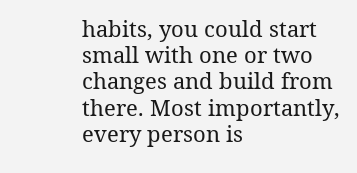habits, you could start small with one or two changes and build from there. Most importantly, every person is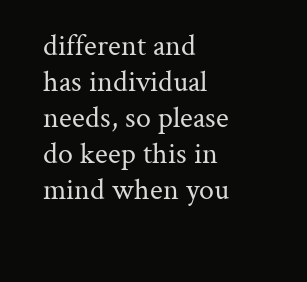different and has individual needs, so please do keep this in mind when you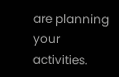are planning your activities.